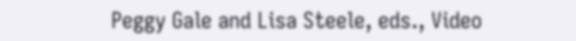Peggy Gale and Lisa Steele, eds., Video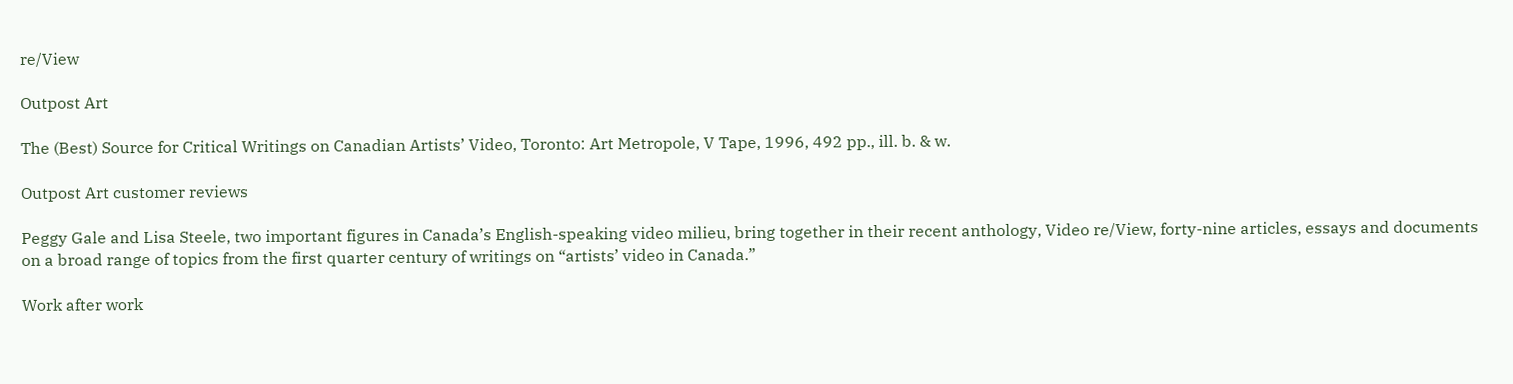re/View

Outpost Art

The (Best) Source for Critical Writings on Canadian Artists’ Video, Toronto: Art Metropole, V Tape, 1996, 492 pp., ill. b. & w.

Outpost Art customer reviews

Peggy Gale and Lisa Steele, two important figures in Canada’s English-speaking video milieu, bring together in their recent anthology, Video re/View, forty-nine articles, essays and documents on a broad range of topics from the first quarter century of writings on “artists’ video in Canada.”

Work after work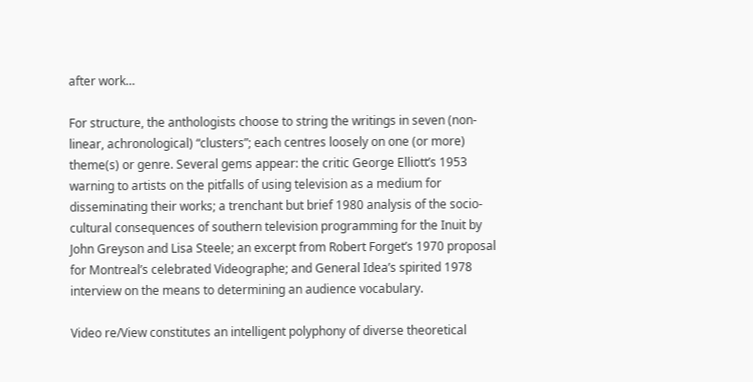after work…

For structure, the anthologists choose to string the writings in seven (non-linear, achronological) “clusters”; each centres loosely on one (or more) theme(s) or genre. Several gems appear: the critic George Elliott’s 1953 warning to artists on the pitfalls of using television as a medium for disseminating their works; a trenchant but brief 1980 analysis of the socio-cultural consequences of southern television programming for the Inuit by John Greyson and Lisa Steele; an excerpt from Robert Forget’s 1970 proposal for Montreal’s celebrated Videographe; and General Idea’s spirited 1978 interview on the means to determining an audience vocabulary.

Video re/View constitutes an intelligent polyphony of diverse theoretical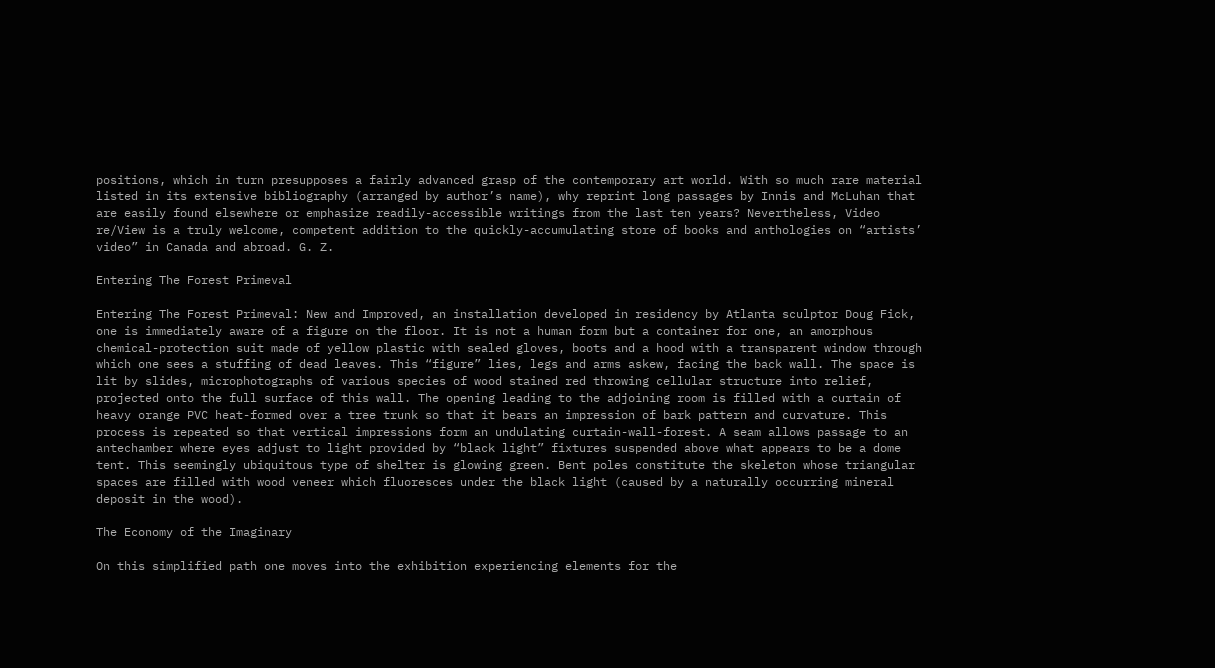positions, which in turn presupposes a fairly advanced grasp of the contemporary art world. With so much rare material listed in its extensive bibliography (arranged by author’s name), why reprint long passages by Innis and McLuhan that are easily found elsewhere or emphasize readily-accessible writings from the last ten years? Nevertheless, Video re/View is a truly welcome, competent addition to the quickly-accumulating store of books and anthologies on “artists’ video” in Canada and abroad. G. Z.

Entering The Forest Primeval

Entering The Forest Primeval: New and Improved, an installation developed in residency by Atlanta sculptor Doug Fick, one is immediately aware of a figure on the floor. It is not a human form but a container for one, an amorphous chemical-protection suit made of yellow plastic with sealed gloves, boots and a hood with a transparent window through which one sees a stuffing of dead leaves. This “figure” lies, legs and arms askew, facing the back wall. The space is lit by slides, microphotographs of various species of wood stained red throwing cellular structure into relief, projected onto the full surface of this wall. The opening leading to the adjoining room is filled with a curtain of heavy orange PVC heat-formed over a tree trunk so that it bears an impression of bark pattern and curvature. This process is repeated so that vertical impressions form an undulating curtain-wall-forest. A seam allows passage to an antechamber where eyes adjust to light provided by “black light” fixtures suspended above what appears to be a dome tent. This seemingly ubiquitous type of shelter is glowing green. Bent poles constitute the skeleton whose triangular spaces are filled with wood veneer which fluoresces under the black light (caused by a naturally occurring mineral deposit in the wood).

The Economy of the Imaginary

On this simplified path one moves into the exhibition experiencing elements for the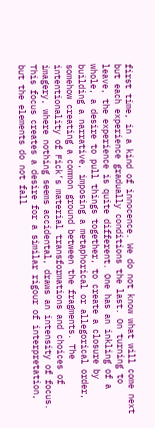first time, in a kind of innocence. We do not know what will come next but each experience gradually conditions the last. On turning to leave, the experience is quite different. One has an inkling of a whole, a desire to pull things together, to create a closure by building a narrative, imposing a metaphorical or allegorical order, somehow creating a common ground between the fragments. The intentionality of Fick’s material transformations and choices of imagery, where nothing seems accidental, draws an intensity of focus. This focus creates a desire for a similar rigour of interpretation, but the elements do not fall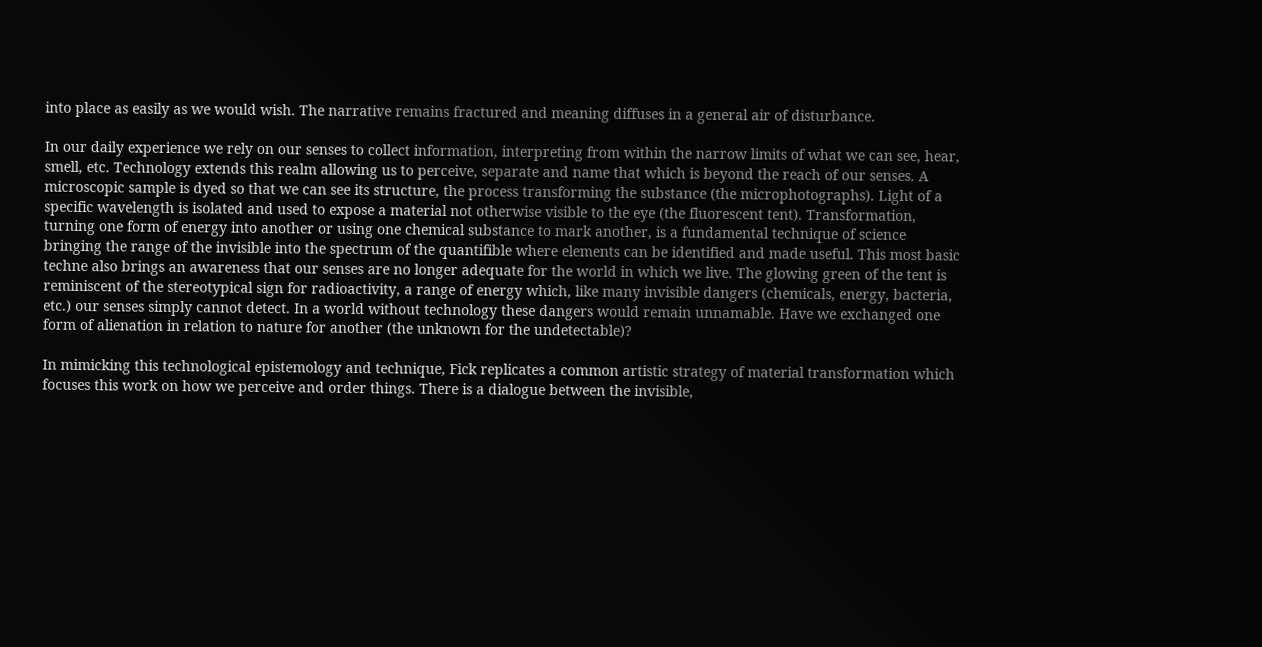into place as easily as we would wish. The narrative remains fractured and meaning diffuses in a general air of disturbance.

In our daily experience we rely on our senses to collect information, interpreting from within the narrow limits of what we can see, hear, smell, etc. Technology extends this realm allowing us to perceive, separate and name that which is beyond the reach of our senses. A microscopic sample is dyed so that we can see its structure, the process transforming the substance (the microphotographs). Light of a specific wavelength is isolated and used to expose a material not otherwise visible to the eye (the fluorescent tent). Transformation, turning one form of energy into another or using one chemical substance to mark another, is a fundamental technique of science bringing the range of the invisible into the spectrum of the quantifible where elements can be identified and made useful. This most basic techne also brings an awareness that our senses are no longer adequate for the world in which we live. The glowing green of the tent is reminiscent of the stereotypical sign for radioactivity, a range of energy which, like many invisible dangers (chemicals, energy, bacteria, etc.) our senses simply cannot detect. In a world without technology these dangers would remain unnamable. Have we exchanged one form of alienation in relation to nature for another (the unknown for the undetectable)?

In mimicking this technological epistemology and technique, Fick replicates a common artistic strategy of material transformation which focuses this work on how we perceive and order things. There is a dialogue between the invisible,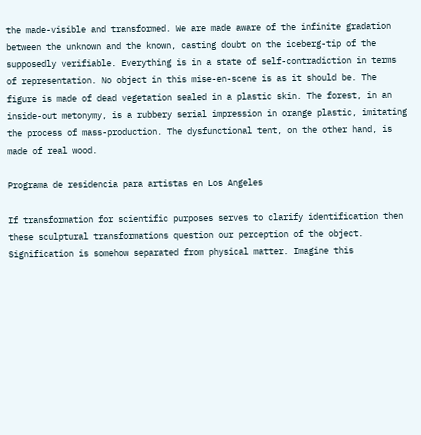the made-visible and transformed. We are made aware of the infinite gradation between the unknown and the known, casting doubt on the iceberg-tip of the supposedly verifiable. Everything is in a state of self-contradiction in terms of representation. No object in this mise-en-scene is as it should be. The figure is made of dead vegetation sealed in a plastic skin. The forest, in an inside-out metonymy, is a rubbery serial impression in orange plastic, imitating the process of mass-production. The dysfunctional tent, on the other hand, is made of real wood.

Programa de residencia para artistas en Los Angeles

If transformation for scientific purposes serves to clarify identification then these sculptural transformations question our perception of the object. Signification is somehow separated from physical matter. Imagine this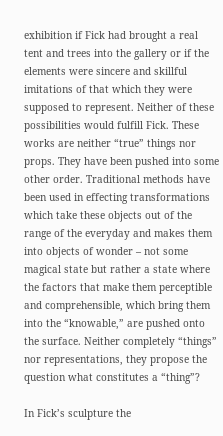exhibition if Fick had brought a real tent and trees into the gallery or if the elements were sincere and skillful imitations of that which they were supposed to represent. Neither of these possibilities would fulfill Fick. These works are neither “true” things nor props. They have been pushed into some other order. Traditional methods have been used in effecting transformations which take these objects out of the range of the everyday and makes them into objects of wonder – not some magical state but rather a state where the factors that make them perceptible and comprehensible, which bring them into the “knowable,” are pushed onto the surface. Neither completely “things” nor representations, they propose the question what constitutes a “thing”?

In Fick’s sculpture the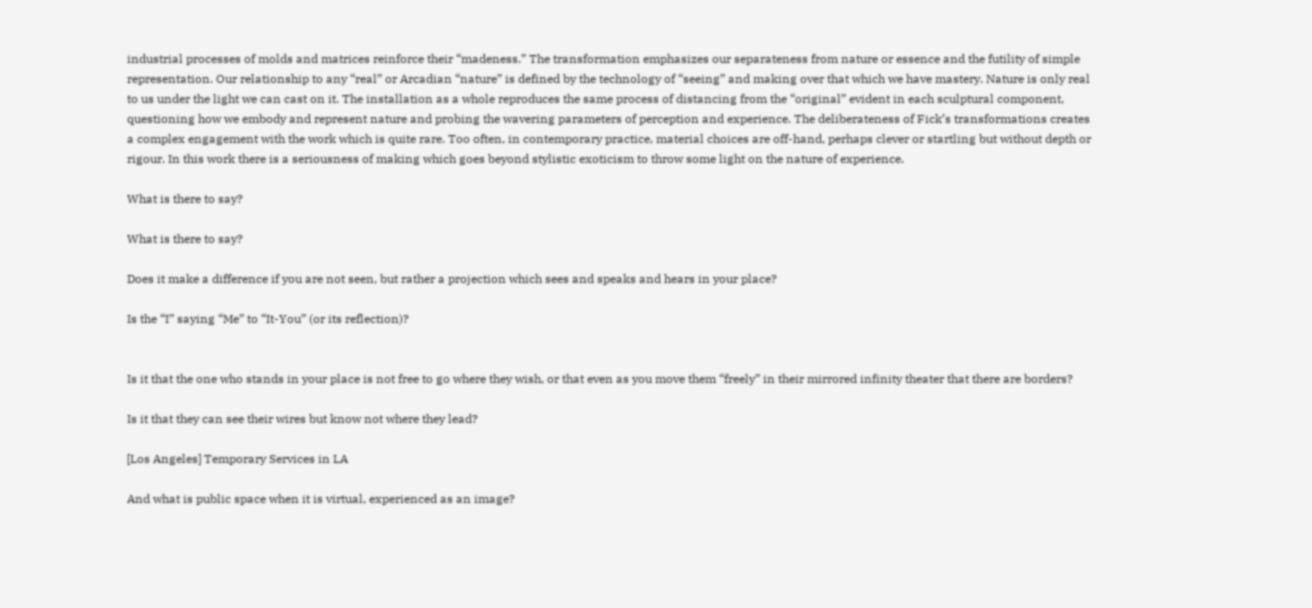industrial processes of molds and matrices reinforce their “madeness.” The transformation emphasizes our separateness from nature or essence and the futility of simple representation. Our relationship to any “real” or Arcadian “nature” is defined by the technology of “seeing” and making over that which we have mastery. Nature is only real to us under the light we can cast on it. The installation as a whole reproduces the same process of distancing from the “original” evident in each sculptural component, questioning how we embody and represent nature and probing the wavering parameters of perception and experience. The deliberateness of Fick’s transformations creates a complex engagement with the work which is quite rare. Too often, in contemporary practice, material choices are off-hand, perhaps clever or startling but without depth or rigour. In this work there is a seriousness of making which goes beyond stylistic exoticism to throw some light on the nature of experience.

What is there to say?

What is there to say?

Does it make a difference if you are not seen, but rather a projection which sees and speaks and hears in your place?

Is the “I” saying “Me” to “It-You” (or its reflection)?


Is it that the one who stands in your place is not free to go where they wish, or that even as you move them “freely” in their mirrored infinity theater that there are borders?

Is it that they can see their wires but know not where they lead?

[Los Angeles] Temporary Services in LA

And what is public space when it is virtual, experienced as an image?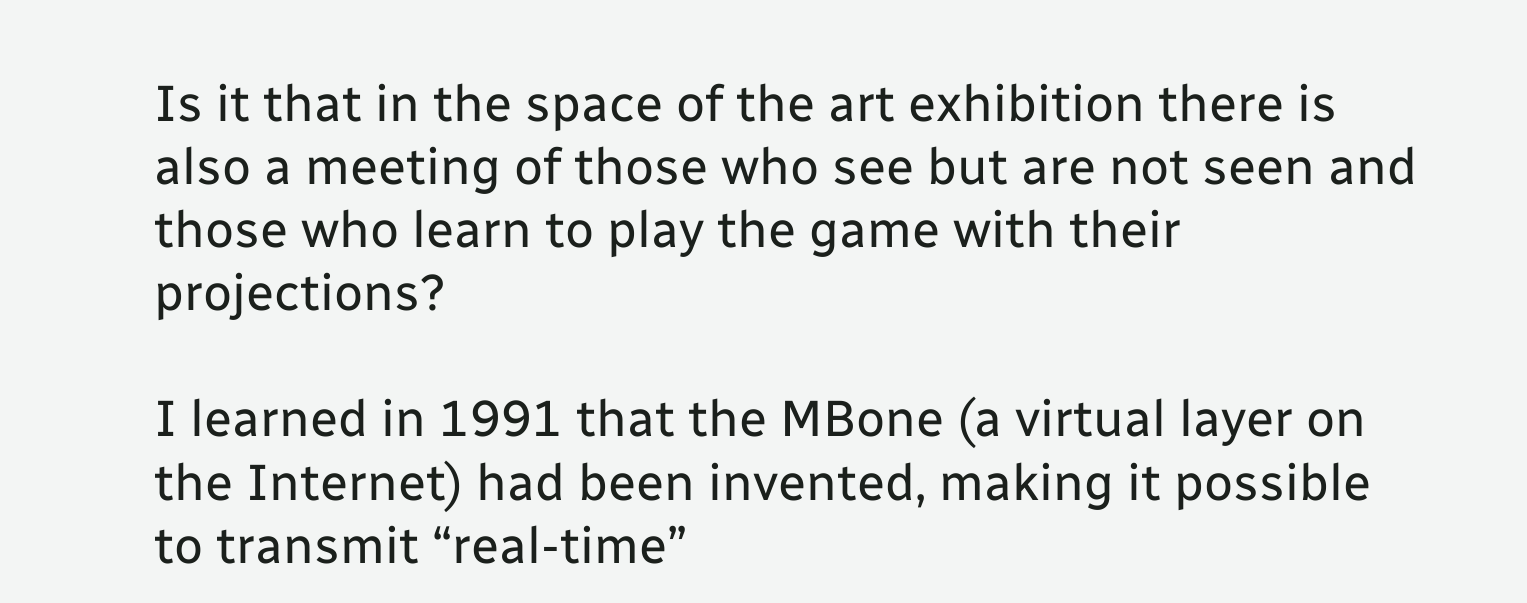Is it that in the space of the art exhibition there is also a meeting of those who see but are not seen and those who learn to play the game with their projections?

I learned in 1991 that the MBone (a virtual layer on the Internet) had been invented, making it possible to transmit “real-time”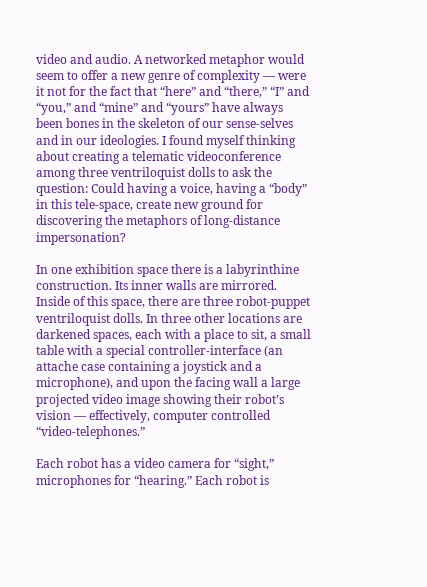video and audio. A networked metaphor would seem to offer a new genre of complexity — were it not for the fact that “here” and “there,” “I” and “you,” and “mine” and “yours” have always been bones in the skeleton of our sense-selves and in our ideologies. I found myself thinking about creating a telematic videoconference among three ventriloquist dolls to ask the question: Could having a voice, having a “body” in this tele-space, create new ground for discovering the metaphors of long-distance impersonation?

In one exhibition space there is a labyrinthine construction. Its inner walls are mirrored. Inside of this space, there are three robot-puppet ventriloquist dolls. In three other locations are darkened spaces, each with a place to sit, a small table with a special controller-interface (an attache case containing a joystick and a microphone), and upon the facing wall a large projected video image showing their robot’s vision — effectively, computer controlled “video-telephones.”

Each robot has a video camera for “sight,” microphones for “hearing.” Each robot is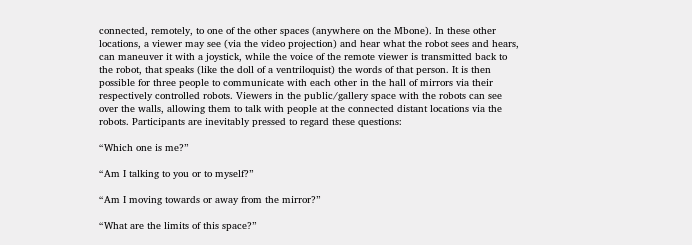connected, remotely, to one of the other spaces (anywhere on the Mbone). In these other locations, a viewer may see (via the video projection) and hear what the robot sees and hears, can maneuver it with a joystick, while the voice of the remote viewer is transmitted back to the robot, that speaks (like the doll of a ventriloquist) the words of that person. It is then possible for three people to communicate with each other in the hall of mirrors via their respectively controlled robots. Viewers in the public/gallery space with the robots can see over the walls, allowing them to talk with people at the connected distant locations via the robots. Participants are inevitably pressed to regard these questions:

“Which one is me?”

“Am I talking to you or to myself?”

“Am I moving towards or away from the mirror?”

“What are the limits of this space?”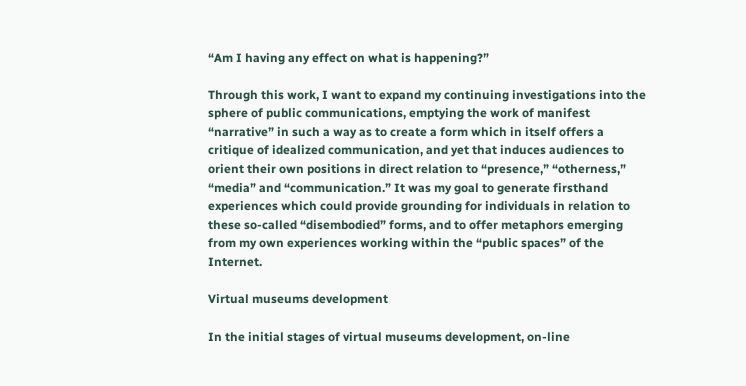“Am I having any effect on what is happening?”

Through this work, I want to expand my continuing investigations into the sphere of public communications, emptying the work of manifest “narrative” in such a way as to create a form which in itself offers a critique of idealized communication, and yet that induces audiences to orient their own positions in direct relation to “presence,” “otherness,” “media” and “communication.” It was my goal to generate firsthand experiences which could provide grounding for individuals in relation to these so-called “disembodied” forms, and to offer metaphors emerging from my own experiences working within the “public spaces” of the Internet.

Virtual museums development

In the initial stages of virtual museums development, on-line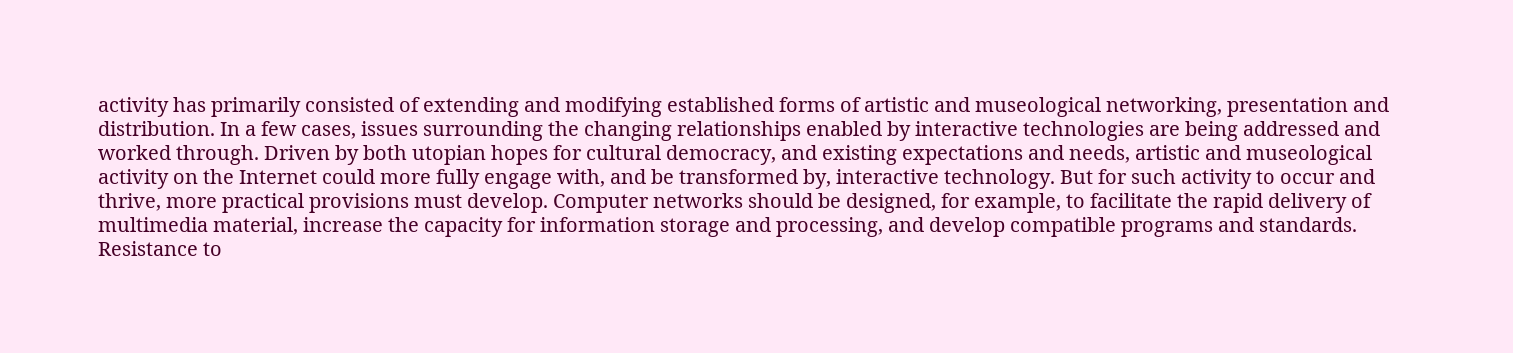activity has primarily consisted of extending and modifying established forms of artistic and museological networking, presentation and distribution. In a few cases, issues surrounding the changing relationships enabled by interactive technologies are being addressed and worked through. Driven by both utopian hopes for cultural democracy, and existing expectations and needs, artistic and museological activity on the Internet could more fully engage with, and be transformed by, interactive technology. But for such activity to occur and thrive, more practical provisions must develop. Computer networks should be designed, for example, to facilitate the rapid delivery of multimedia material, increase the capacity for information storage and processing, and develop compatible programs and standards. Resistance to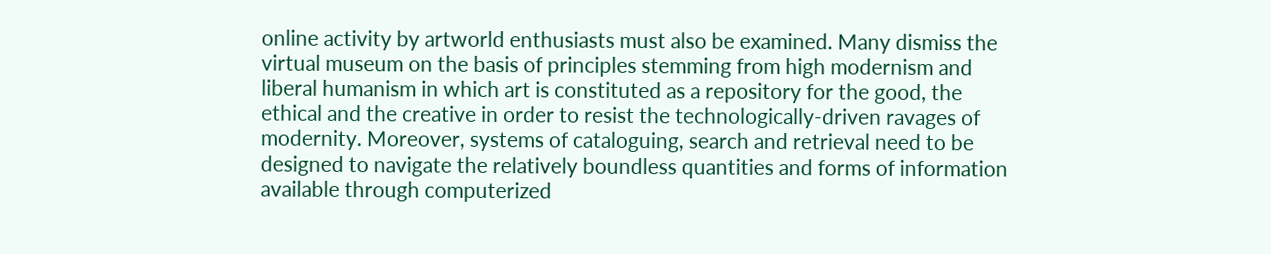online activity by artworld enthusiasts must also be examined. Many dismiss the virtual museum on the basis of principles stemming from high modernism and liberal humanism in which art is constituted as a repository for the good, the ethical and the creative in order to resist the technologically-driven ravages of modernity. Moreover, systems of cataloguing, search and retrieval need to be designed to navigate the relatively boundless quantities and forms of information available through computerized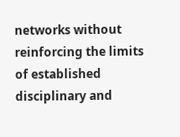networks without reinforcing the limits of established disciplinary and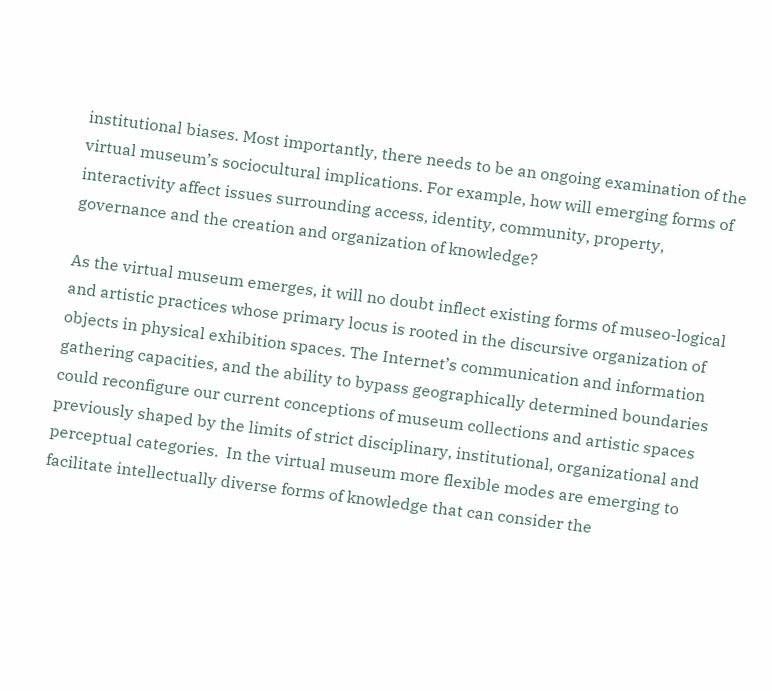institutional biases. Most importantly, there needs to be an ongoing examination of the virtual museum’s sociocultural implications. For example, how will emerging forms of interactivity affect issues surrounding access, identity, community, property, governance and the creation and organization of knowledge?

As the virtual museum emerges, it will no doubt inflect existing forms of museo-logical and artistic practices whose primary locus is rooted in the discursive organization of objects in physical exhibition spaces. The Internet’s communication and information gathering capacities, and the ability to bypass geographically determined boundaries could reconfigure our current conceptions of museum collections and artistic spaces previously shaped by the limits of strict disciplinary, institutional, organizational and perceptual categories.  In the virtual museum more flexible modes are emerging to facilitate intellectually diverse forms of knowledge that can consider the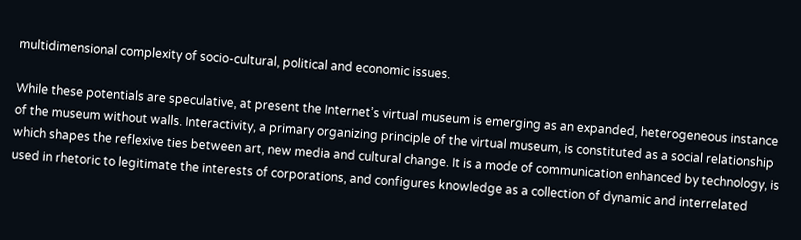multidimensional complexity of socio-cultural, political and economic issues.

While these potentials are speculative, at present the Internet’s virtual museum is emerging as an expanded, heterogeneous instance of the museum without walls. Interactivity, a primary organizing principle of the virtual museum, is constituted as a social relationship which shapes the reflexive ties between art, new media and cultural change. It is a mode of communication enhanced by technology, is used in rhetoric to legitimate the interests of corporations, and configures knowledge as a collection of dynamic and interrelated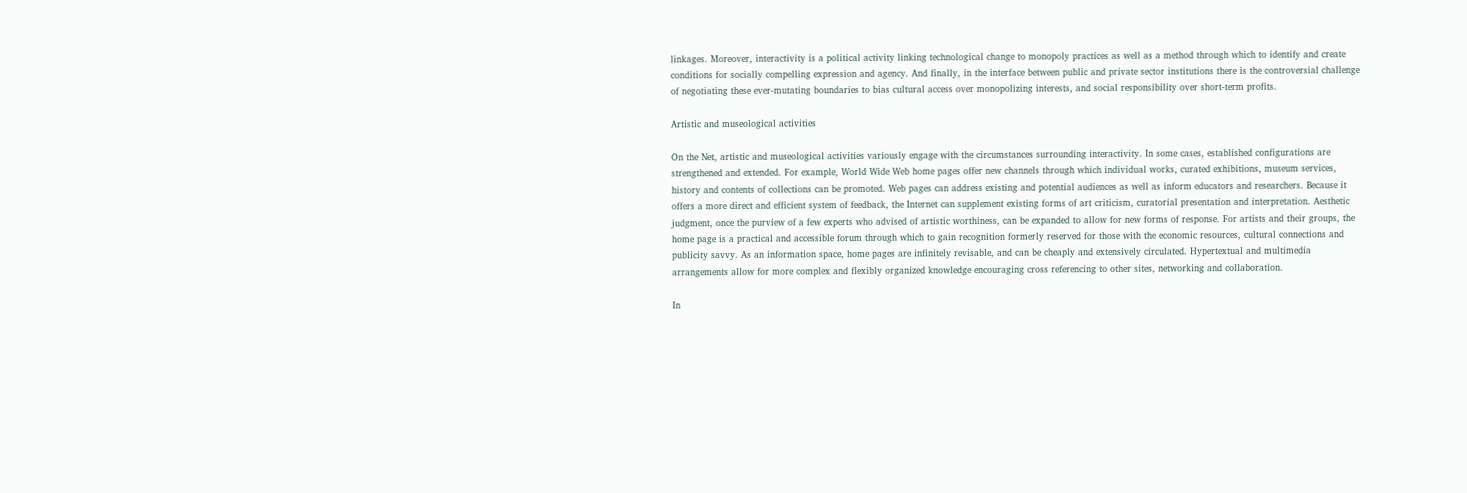linkages. Moreover, interactivity is a political activity linking technological change to monopoly practices as well as a method through which to identify and create conditions for socially compelling expression and agency. And finally, in the interface between public and private sector institutions there is the controversial challenge of negotiating these ever-mutating boundaries to bias cultural access over monopolizing interests, and social responsibility over short-term profits.

Artistic and museological activities

On the Net, artistic and museological activities variously engage with the circumstances surrounding interactivity. In some cases, established configurations are strengthened and extended. For example, World Wide Web home pages offer new channels through which individual works, curated exhibitions, museum services, history and contents of collections can be promoted. Web pages can address existing and potential audiences as well as inform educators and researchers. Because it offers a more direct and efficient system of feedback, the Internet can supplement existing forms of art criticism, curatorial presentation and interpretation. Aesthetic judgment, once the purview of a few experts who advised of artistic worthiness, can be expanded to allow for new forms of response. For artists and their groups, the home page is a practical and accessible forum through which to gain recognition formerly reserved for those with the economic resources, cultural connections and publicity savvy. As an information space, home pages are infinitely revisable, and can be cheaply and extensively circulated. Hypertextual and multimedia arrangements allow for more complex and flexibly organized knowledge encouraging cross referencing to other sites, networking and collaboration.

In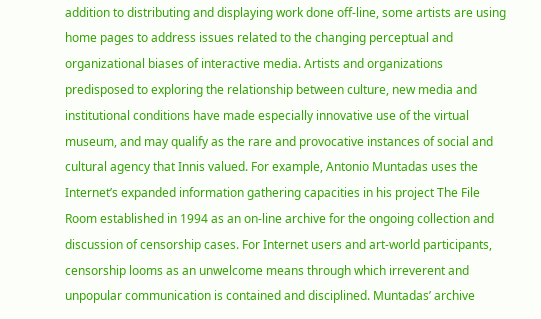addition to distributing and displaying work done off-line, some artists are using home pages to address issues related to the changing perceptual and organizational biases of interactive media. Artists and organizations predisposed to exploring the relationship between culture, new media and institutional conditions have made especially innovative use of the virtual museum, and may qualify as the rare and provocative instances of social and cultural agency that Innis valued. For example, Antonio Muntadas uses the Internet’s expanded information gathering capacities in his project The File Room established in 1994 as an on-line archive for the ongoing collection and discussion of censorship cases. For Internet users and art-world participants, censorship looms as an unwelcome means through which irreverent and unpopular communication is contained and disciplined. Muntadas’ archive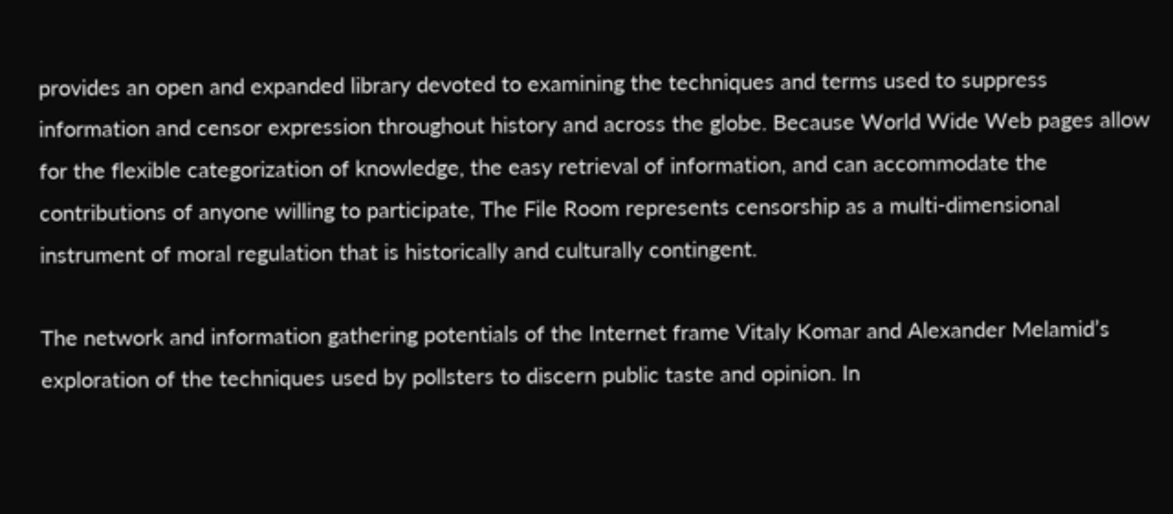provides an open and expanded library devoted to examining the techniques and terms used to suppress information and censor expression throughout history and across the globe. Because World Wide Web pages allow for the flexible categorization of knowledge, the easy retrieval of information, and can accommodate the contributions of anyone willing to participate, The File Room represents censorship as a multi-dimensional instrument of moral regulation that is historically and culturally contingent.

The network and information gathering potentials of the Internet frame Vitaly Komar and Alexander Melamid’s exploration of the techniques used by pollsters to discern public taste and opinion. In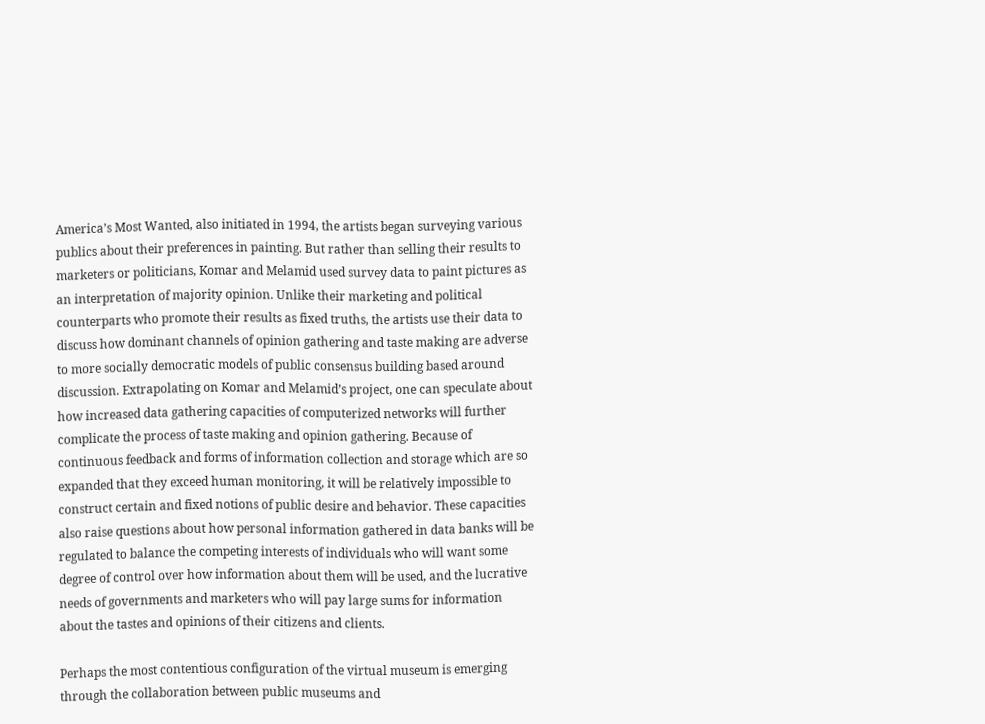America’s Most Wanted, also initiated in 1994, the artists began surveying various publics about their preferences in painting. But rather than selling their results to marketers or politicians, Komar and Melamid used survey data to paint pictures as an interpretation of majority opinion. Unlike their marketing and political counterparts who promote their results as fixed truths, the artists use their data to discuss how dominant channels of opinion gathering and taste making are adverse to more socially democratic models of public consensus building based around discussion. Extrapolating on Komar and Melamid’s project, one can speculate about how increased data gathering capacities of computerized networks will further complicate the process of taste making and opinion gathering. Because of continuous feedback and forms of information collection and storage which are so expanded that they exceed human monitoring, it will be relatively impossible to construct certain and fixed notions of public desire and behavior. These capacities also raise questions about how personal information gathered in data banks will be regulated to balance the competing interests of individuals who will want some degree of control over how information about them will be used, and the lucrative needs of governments and marketers who will pay large sums for information about the tastes and opinions of their citizens and clients.

Perhaps the most contentious configuration of the virtual museum is emerging through the collaboration between public museums and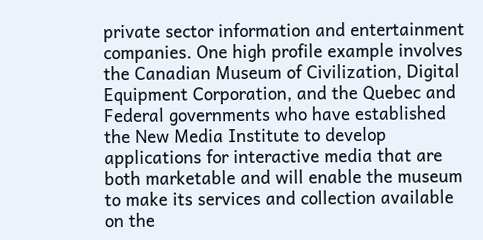private sector information and entertainment companies. One high profile example involves the Canadian Museum of Civilization, Digital Equipment Corporation, and the Quebec and Federal governments who have established the New Media Institute to develop applications for interactive media that are both marketable and will enable the museum to make its services and collection available on the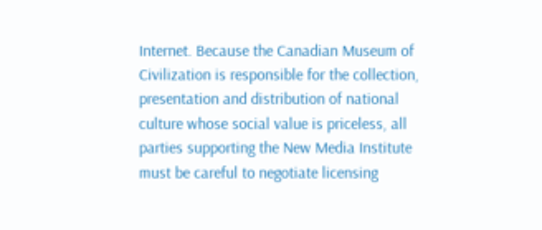Internet. Because the Canadian Museum of Civilization is responsible for the collection, presentation and distribution of national culture whose social value is priceless, all parties supporting the New Media Institute must be careful to negotiate licensing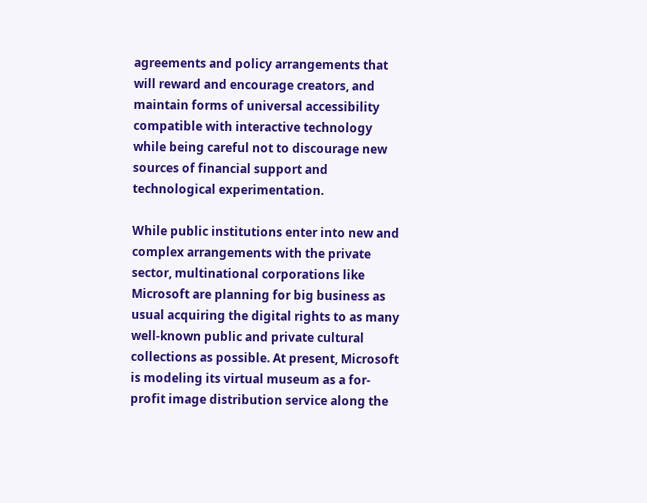agreements and policy arrangements that will reward and encourage creators, and maintain forms of universal accessibility compatible with interactive technology while being careful not to discourage new sources of financial support and technological experimentation.

While public institutions enter into new and complex arrangements with the private sector, multinational corporations like Microsoft are planning for big business as usual acquiring the digital rights to as many well-known public and private cultural collections as possible. At present, Microsoft is modeling its virtual museum as a for-profit image distribution service along the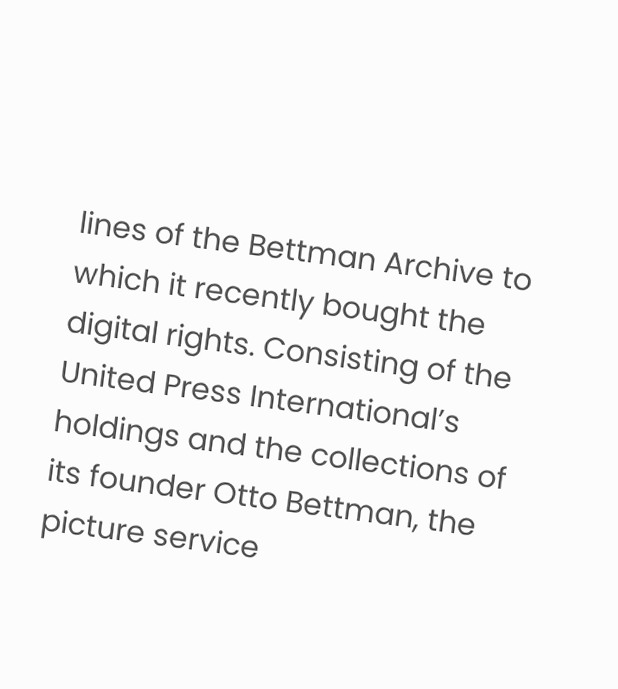lines of the Bettman Archive to which it recently bought the digital rights. Consisting of the United Press International’s holdings and the collections of its founder Otto Bettman, the picture service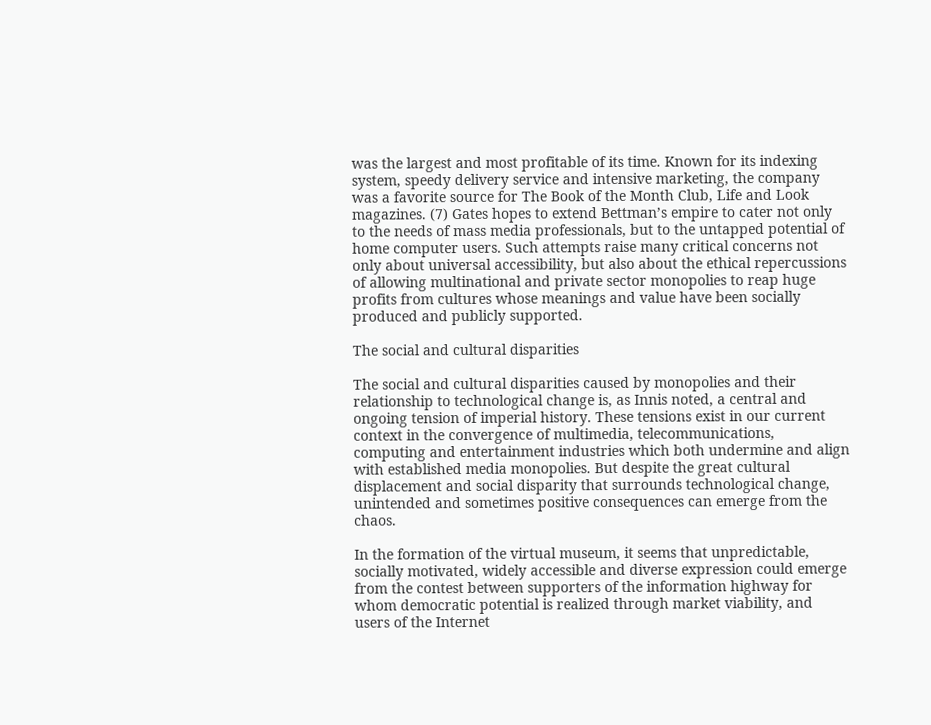was the largest and most profitable of its time. Known for its indexing system, speedy delivery service and intensive marketing, the company was a favorite source for The Book of the Month Club, Life and Look magazines. (7) Gates hopes to extend Bettman’s empire to cater not only to the needs of mass media professionals, but to the untapped potential of home computer users. Such attempts raise many critical concerns not only about universal accessibility, but also about the ethical repercussions of allowing multinational and private sector monopolies to reap huge profits from cultures whose meanings and value have been socially produced and publicly supported.

The social and cultural disparities

The social and cultural disparities caused by monopolies and their relationship to technological change is, as Innis noted, a central and ongoing tension of imperial history. These tensions exist in our current context in the convergence of multimedia, telecommunications, computing and entertainment industries which both undermine and align with established media monopolies. But despite the great cultural displacement and social disparity that surrounds technological change, unintended and sometimes positive consequences can emerge from the chaos.

In the formation of the virtual museum, it seems that unpredictable, socially motivated, widely accessible and diverse expression could emerge from the contest between supporters of the information highway for whom democratic potential is realized through market viability, and users of the Internet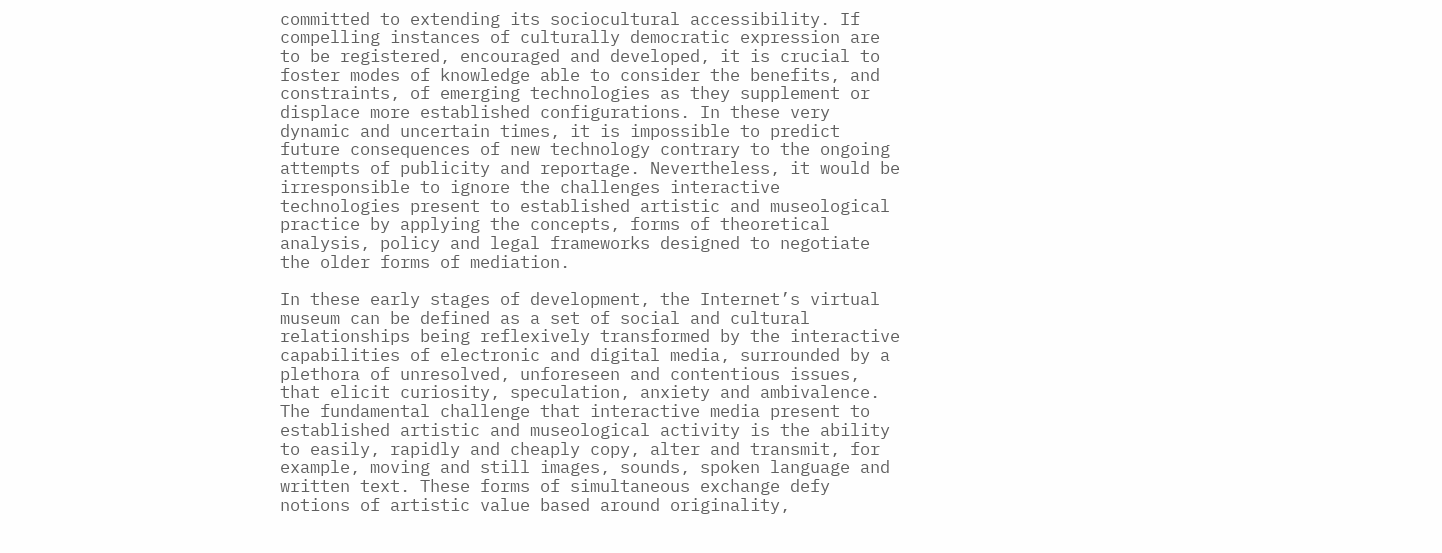committed to extending its sociocultural accessibility. If compelling instances of culturally democratic expression are to be registered, encouraged and developed, it is crucial to foster modes of knowledge able to consider the benefits, and constraints, of emerging technologies as they supplement or displace more established configurations. In these very dynamic and uncertain times, it is impossible to predict future consequences of new technology contrary to the ongoing attempts of publicity and reportage. Nevertheless, it would be irresponsible to ignore the challenges interactive technologies present to established artistic and museological practice by applying the concepts, forms of theoretical analysis, policy and legal frameworks designed to negotiate the older forms of mediation.

In these early stages of development, the Internet’s virtual museum can be defined as a set of social and cultural relationships being reflexively transformed by the interactive capabilities of electronic and digital media, surrounded by a plethora of unresolved, unforeseen and contentious issues, that elicit curiosity, speculation, anxiety and ambivalence. The fundamental challenge that interactive media present to established artistic and museological activity is the ability to easily, rapidly and cheaply copy, alter and transmit, for example, moving and still images, sounds, spoken language and written text. These forms of simultaneous exchange defy notions of artistic value based around originality,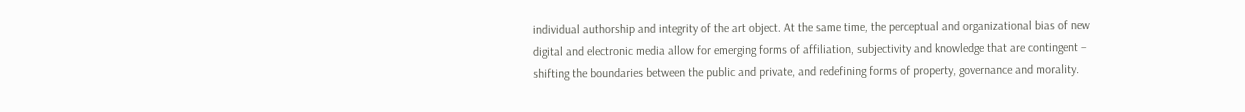individual authorship and integrity of the art object. At the same time, the perceptual and organizational bias of new digital and electronic media allow for emerging forms of affiliation, subjectivity and knowledge that are contingent – shifting the boundaries between the public and private, and redefining forms of property, governance and morality.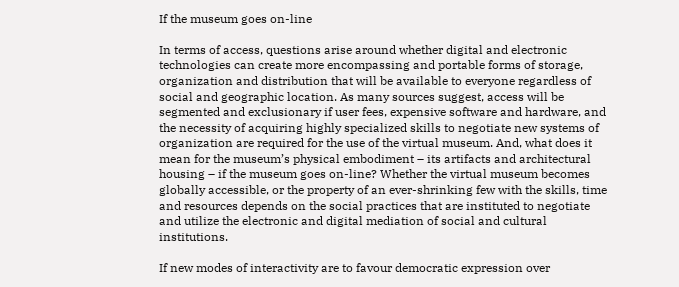If the museum goes on-line

In terms of access, questions arise around whether digital and electronic technologies can create more encompassing and portable forms of storage, organization and distribution that will be available to everyone regardless of social and geographic location. As many sources suggest, access will be segmented and exclusionary if user fees, expensive software and hardware, and the necessity of acquiring highly specialized skills to negotiate new systems of organization are required for the use of the virtual museum. And, what does it mean for the museum’s physical embodiment – its artifacts and architectural housing – if the museum goes on-line? Whether the virtual museum becomes globally accessible, or the property of an ever-shrinking few with the skills, time and resources depends on the social practices that are instituted to negotiate and utilize the electronic and digital mediation of social and cultural institutions.

If new modes of interactivity are to favour democratic expression over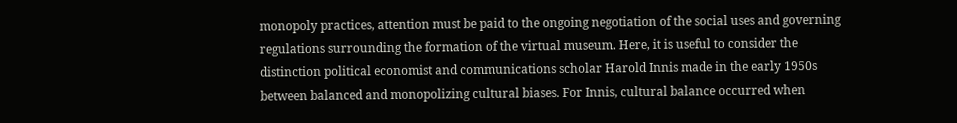monopoly practices, attention must be paid to the ongoing negotiation of the social uses and governing regulations surrounding the formation of the virtual museum. Here, it is useful to consider the distinction political economist and communications scholar Harold Innis made in the early 1950s between balanced and monopolizing cultural biases. For Innis, cultural balance occurred when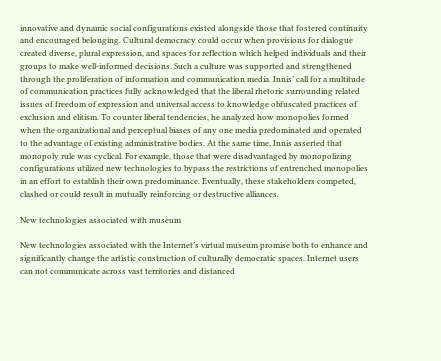innovative and dynamic social configurations existed alongside those that fostered continuity and encouraged belonging. Cultural democracy could occur when provisions for dialogue created diverse, plural expression, and spaces for reflection which helped individuals and their groups to make well-informed decisions. Such a culture was supported and strengthened through the proliferation of information and communication media. Innis’ call for a multitude of communication practices fully acknowledged that the liberal rhetoric surrounding related issues of freedom of expression and universal access to knowledge obfuscated practices of exclusion and elitism. To counter liberal tendencies, he analyzed how monopolies formed when the organizational and perceptual biases of any one media predominated and operated to the advantage of existing administrative bodies. At the same time, Innis asserted that monopoly rule was cyclical. For example, those that were disadvantaged by monopolizing configurations utilized new technologies to bypass the restrictions of entrenched monopolies in an effort to establish their own predominance. Eventually, these stakeholders competed, clashed or could result in mutually reinforcing or destructive alliances.

New technologies associated with museum

New technologies associated with the Internet’s virtual museum promise both to enhance and significantly change the artistic construction of culturally democratic spaces. Internet users can not communicate across vast territories and distanced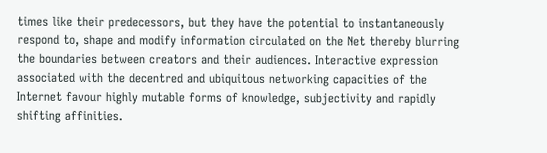times like their predecessors, but they have the potential to instantaneously respond to, shape and modify information circulated on the Net thereby blurring the boundaries between creators and their audiences. Interactive expression associated with the decentred and ubiquitous networking capacities of the Internet favour highly mutable forms of knowledge, subjectivity and rapidly shifting affinities.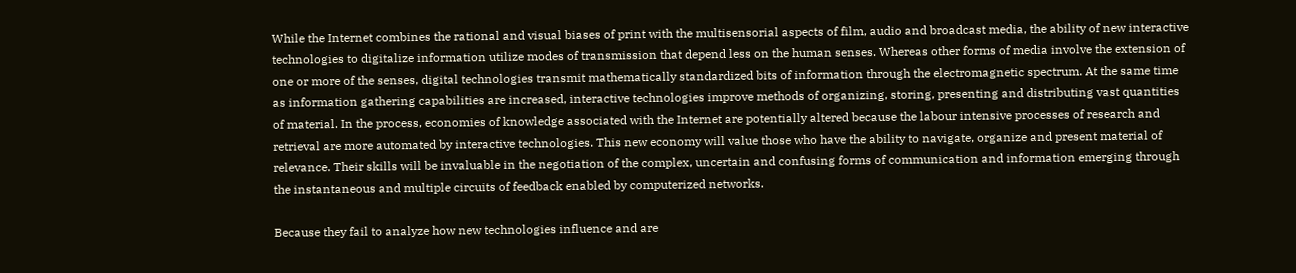While the Internet combines the rational and visual biases of print with the multisensorial aspects of film, audio and broadcast media, the ability of new interactive technologies to digitalize information utilize modes of transmission that depend less on the human senses. Whereas other forms of media involve the extension of one or more of the senses, digital technologies transmit mathematically standardized bits of information through the electromagnetic spectrum. At the same time as information gathering capabilities are increased, interactive technologies improve methods of organizing, storing, presenting and distributing vast quantities of material. In the process, economies of knowledge associated with the Internet are potentially altered because the labour intensive processes of research and retrieval are more automated by interactive technologies. This new economy will value those who have the ability to navigate, organize and present material of relevance. Their skills will be invaluable in the negotiation of the complex, uncertain and confusing forms of communication and information emerging through the instantaneous and multiple circuits of feedback enabled by computerized networks.

Because they fail to analyze how new technologies influence and are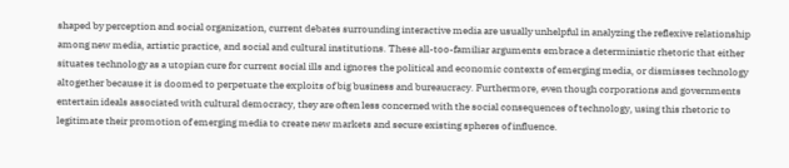shaped by perception and social organization, current debates surrounding interactive media are usually unhelpful in analyzing the reflexive relationship among new media, artistic practice, and social and cultural institutions. These all-too-familiar arguments embrace a deterministic rhetoric that either situates technology as a utopian cure for current social ills and ignores the political and economic contexts of emerging media, or dismisses technology altogether because it is doomed to perpetuate the exploits of big business and bureaucracy. Furthermore, even though corporations and governments entertain ideals associated with cultural democracy, they are often less concerned with the social consequences of technology, using this rhetoric to legitimate their promotion of emerging media to create new markets and secure existing spheres of influence.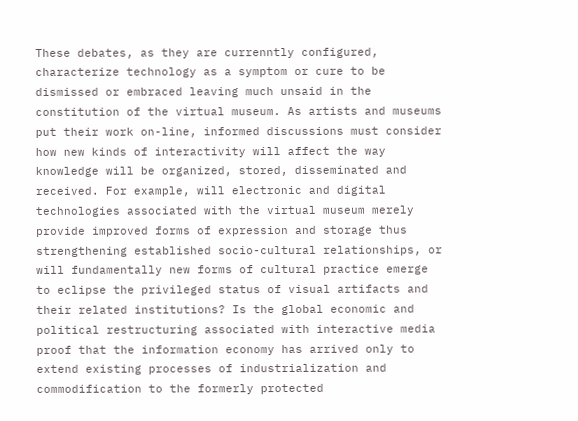These debates, as they are currenntly configured, characterize technology as a symptom or cure to be dismissed or embraced leaving much unsaid in the constitution of the virtual museum. As artists and museums put their work on-line, informed discussions must consider how new kinds of interactivity will affect the way knowledge will be organized, stored, disseminated and received. For example, will electronic and digital technologies associated with the virtual museum merely provide improved forms of expression and storage thus strengthening established socio-cultural relationships, or will fundamentally new forms of cultural practice emerge to eclipse the privileged status of visual artifacts and their related institutions? Is the global economic and political restructuring associated with interactive media proof that the information economy has arrived only to extend existing processes of industrialization and commodification to the formerly protected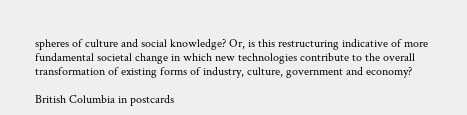spheres of culture and social knowledge? Or, is this restructuring indicative of more fundamental societal change in which new technologies contribute to the overall transformation of existing forms of industry, culture, government and economy?

British Columbia in postcards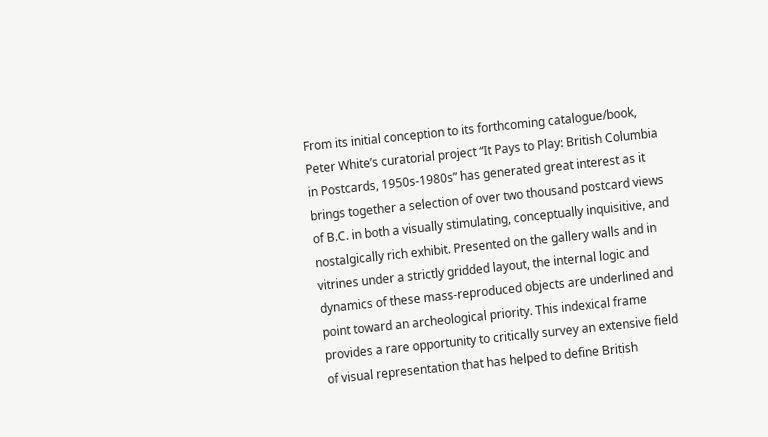From its initial conception to its forthcoming catalogue/book, Peter White’s curatorial project “It Pays to Play: British Columbia in Postcards, 1950s-1980s” has generated great interest as it brings together a selection of over two thousand postcard views of B.C. in both a visually stimulating, conceptually inquisitive, and nostalgically rich exhibit. Presented on the gallery walls and in vitrines under a strictly gridded layout, the internal logic and dynamics of these mass-reproduced objects are underlined and point toward an archeological priority. This indexical frame provides a rare opportunity to critically survey an extensive field of visual representation that has helped to define British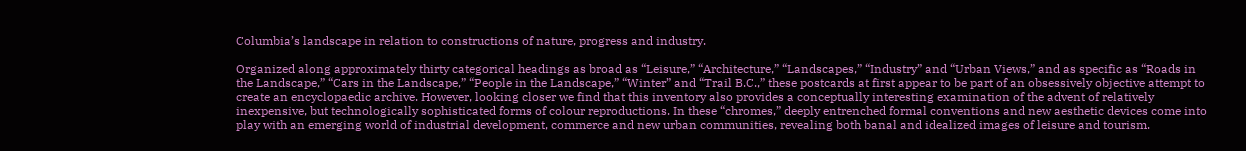Columbia’s landscape in relation to constructions of nature, progress and industry.

Organized along approximately thirty categorical headings as broad as “Leisure,” “Architecture,” “Landscapes,” “Industry” and “Urban Views,” and as specific as “Roads in the Landscape,” “Cars in the Landscape,” “People in the Landscape,” “Winter” and “Trail B.C.,” these postcards at first appear to be part of an obsessively objective attempt to create an encyclopaedic archive. However, looking closer we find that this inventory also provides a conceptually interesting examination of the advent of relatively inexpensive, but technologically sophisticated forms of colour reproductions. In these “chromes,” deeply entrenched formal conventions and new aesthetic devices come into play with an emerging world of industrial development, commerce and new urban communities, revealing both banal and idealized images of leisure and tourism.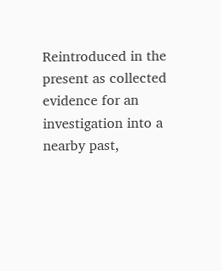Reintroduced in the present as collected evidence for an investigation into a nearby past,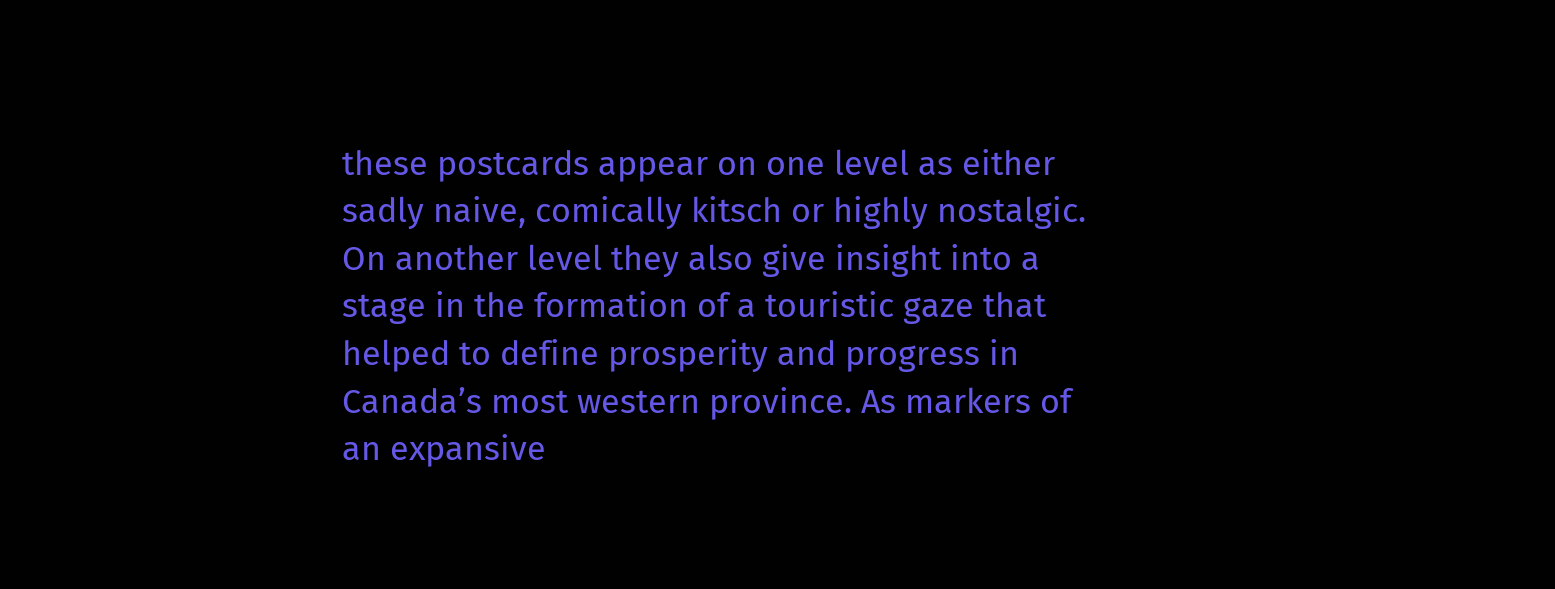these postcards appear on one level as either sadly naive, comically kitsch or highly nostalgic. On another level they also give insight into a stage in the formation of a touristic gaze that helped to define prosperity and progress in Canada’s most western province. As markers of an expansive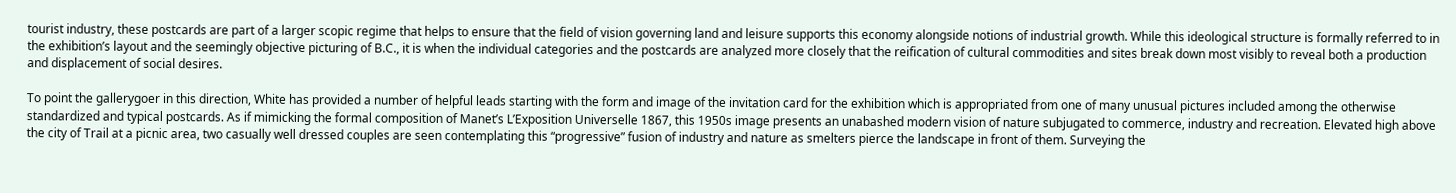tourist industry, these postcards are part of a larger scopic regime that helps to ensure that the field of vision governing land and leisure supports this economy alongside notions of industrial growth. While this ideological structure is formally referred to in the exhibition’s layout and the seemingly objective picturing of B.C., it is when the individual categories and the postcards are analyzed more closely that the reification of cultural commodities and sites break down most visibly to reveal both a production and displacement of social desires.

To point the gallerygoer in this direction, White has provided a number of helpful leads starting with the form and image of the invitation card for the exhibition which is appropriated from one of many unusual pictures included among the otherwise standardized and typical postcards. As if mimicking the formal composition of Manet’s L’Exposition Universelle 1867, this 1950s image presents an unabashed modern vision of nature subjugated to commerce, industry and recreation. Elevated high above the city of Trail at a picnic area, two casually well dressed couples are seen contemplating this “progressive” fusion of industry and nature as smelters pierce the landscape in front of them. Surveying the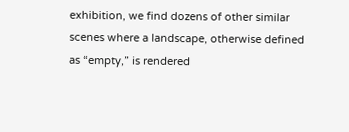exhibition, we find dozens of other similar scenes where a landscape, otherwise defined as “empty,” is rendered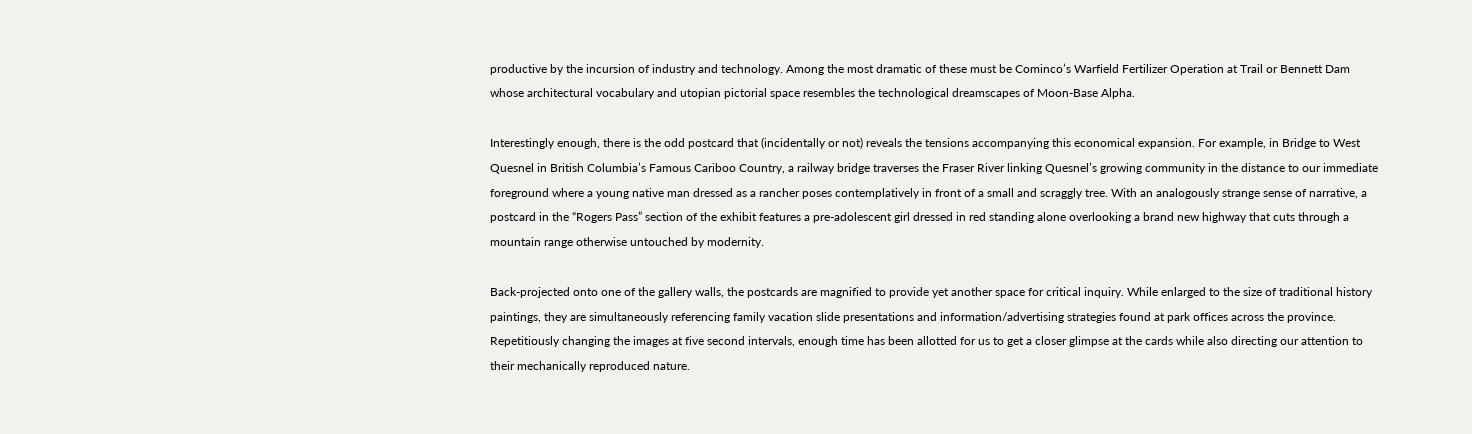productive by the incursion of industry and technology. Among the most dramatic of these must be Cominco’s Warfield Fertilizer Operation at Trail or Bennett Dam whose architectural vocabulary and utopian pictorial space resembles the technological dreamscapes of Moon-Base Alpha.

Interestingly enough, there is the odd postcard that (incidentally or not) reveals the tensions accompanying this economical expansion. For example, in Bridge to West Quesnel in British Columbia’s Famous Cariboo Country, a railway bridge traverses the Fraser River linking Quesnel’s growing community in the distance to our immediate foreground where a young native man dressed as a rancher poses contemplatively in front of a small and scraggly tree. With an analogously strange sense of narrative, a postcard in the “Rogers Pass” section of the exhibit features a pre-adolescent girl dressed in red standing alone overlooking a brand new highway that cuts through a mountain range otherwise untouched by modernity.

Back-projected onto one of the gallery walls, the postcards are magnified to provide yet another space for critical inquiry. While enlarged to the size of traditional history paintings, they are simultaneously referencing family vacation slide presentations and information/advertising strategies found at park offices across the province. Repetitiously changing the images at five second intervals, enough time has been allotted for us to get a closer glimpse at the cards while also directing our attention to their mechanically reproduced nature.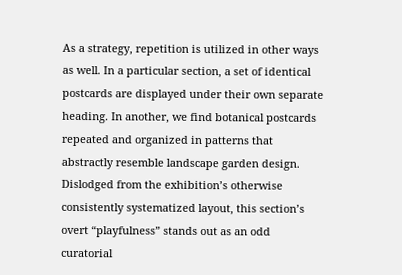As a strategy, repetition is utilized in other ways as well. In a particular section, a set of identical postcards are displayed under their own separate heading. In another, we find botanical postcards repeated and organized in patterns that abstractly resemble landscape garden design. Dislodged from the exhibition’s otherwise consistently systematized layout, this section’s overt “playfulness” stands out as an odd curatorial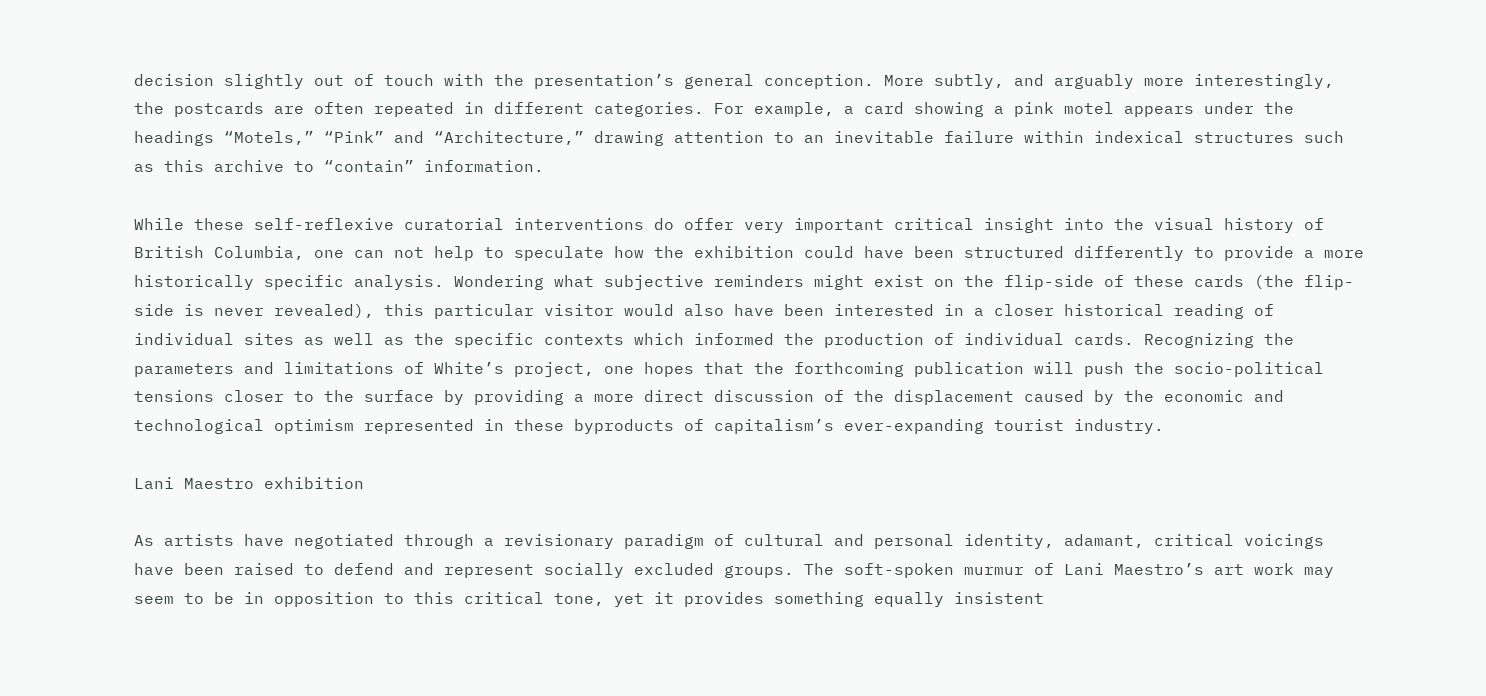decision slightly out of touch with the presentation’s general conception. More subtly, and arguably more interestingly, the postcards are often repeated in different categories. For example, a card showing a pink motel appears under the headings “Motels,” “Pink” and “Architecture,” drawing attention to an inevitable failure within indexical structures such as this archive to “contain” information.

While these self-reflexive curatorial interventions do offer very important critical insight into the visual history of British Columbia, one can not help to speculate how the exhibition could have been structured differently to provide a more historically specific analysis. Wondering what subjective reminders might exist on the flip-side of these cards (the flip-side is never revealed), this particular visitor would also have been interested in a closer historical reading of individual sites as well as the specific contexts which informed the production of individual cards. Recognizing the parameters and limitations of White’s project, one hopes that the forthcoming publication will push the socio-political tensions closer to the surface by providing a more direct discussion of the displacement caused by the economic and technological optimism represented in these byproducts of capitalism’s ever-expanding tourist industry.

Lani Maestro exhibition

As artists have negotiated through a revisionary paradigm of cultural and personal identity, adamant, critical voicings have been raised to defend and represent socially excluded groups. The soft-spoken murmur of Lani Maestro’s art work may seem to be in opposition to this critical tone, yet it provides something equally insistent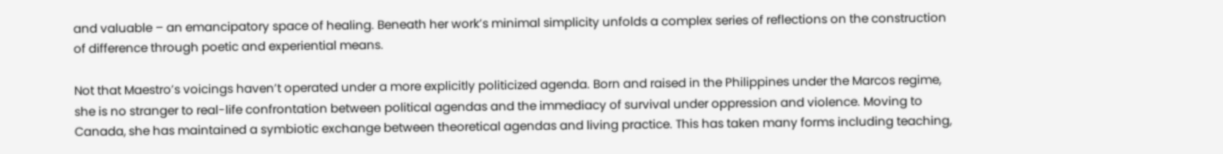and valuable – an emancipatory space of healing. Beneath her work’s minimal simplicity unfolds a complex series of reflections on the construction of difference through poetic and experiential means.

Not that Maestro’s voicings haven’t operated under a more explicitly politicized agenda. Born and raised in the Philippines under the Marcos regime, she is no stranger to real-life confrontation between political agendas and the immediacy of survival under oppression and violence. Moving to Canada, she has maintained a symbiotic exchange between theoretical agendas and living practice. This has taken many forms including teaching,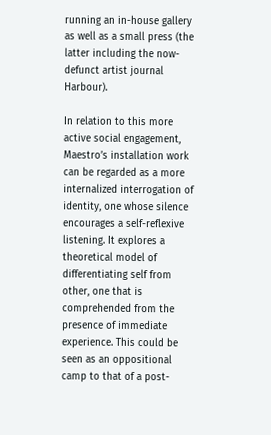running an in-house gallery as well as a small press (the latter including the now-defunct artist journal Harbour).

In relation to this more active social engagement, Maestro’s installation work can be regarded as a more internalized interrogation of identity, one whose silence encourages a self-reflexive listening. It explores a theoretical model of differentiating self from other, one that is comprehended from the presence of immediate experience. This could be seen as an oppositional camp to that of a post-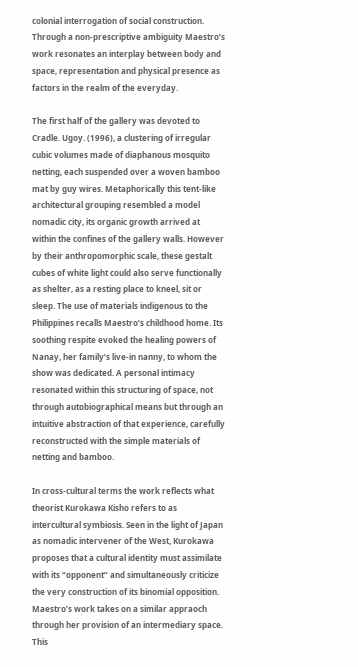colonial interrogation of social construction. Through a non-prescriptive ambiguity Maestro’s work resonates an interplay between body and space, representation and physical presence as factors in the realm of the everyday.

The first half of the gallery was devoted to Cradle. Ugoy. (1996), a clustering of irregular cubic volumes made of diaphanous mosquito netting, each suspended over a woven bamboo mat by guy wires. Metaphorically this tent-like architectural grouping resembled a model nomadic city, its organic growth arrived at within the confines of the gallery walls. However by their anthropomorphic scale, these gestalt cubes of white light could also serve functionally as shelter, as a resting place to kneel, sit or sleep. The use of materials indigenous to the Philippines recalls Maestro’s childhood home. Its soothing respite evoked the healing powers of Nanay, her family’s live-in nanny, to whom the show was dedicated. A personal intimacy resonated within this structuring of space, not through autobiographical means but through an intuitive abstraction of that experience, carefully reconstructed with the simple materials of netting and bamboo.

In cross-cultural terms the work reflects what theorist Kurokawa Kisho refers to as intercultural symbiosis. Seen in the light of Japan as nomadic intervener of the West, Kurokawa proposes that a cultural identity must assimilate with its “opponent” and simultaneously criticize the very construction of its binomial opposition. Maestro’s work takes on a similar appraoch through her provision of an intermediary space. This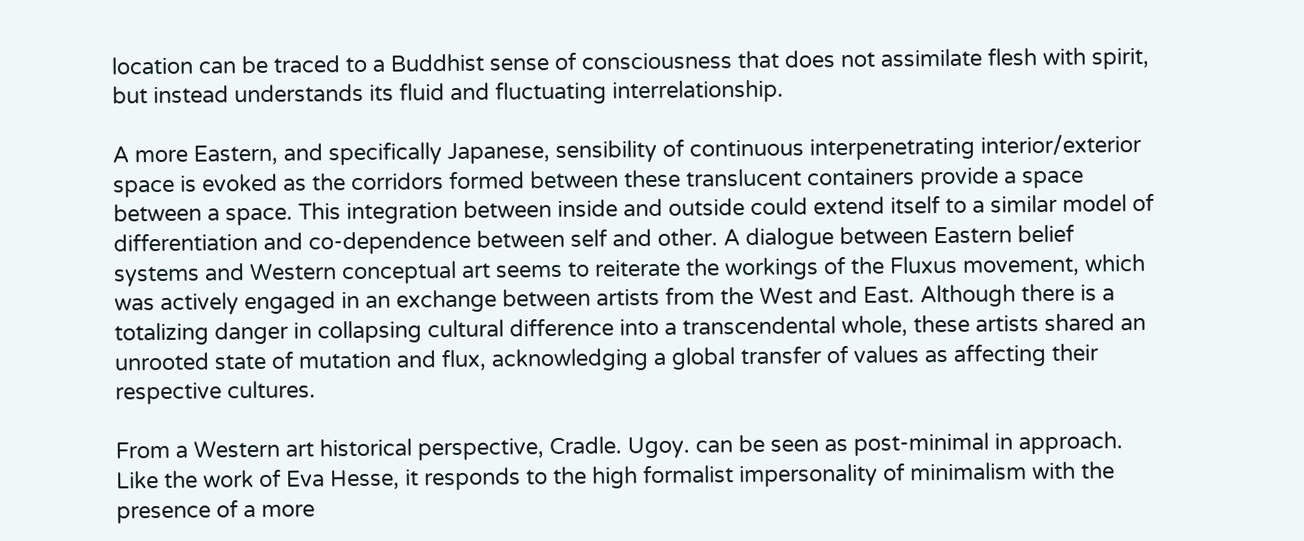location can be traced to a Buddhist sense of consciousness that does not assimilate flesh with spirit, but instead understands its fluid and fluctuating interrelationship.

A more Eastern, and specifically Japanese, sensibility of continuous interpenetrating interior/exterior space is evoked as the corridors formed between these translucent containers provide a space between a space. This integration between inside and outside could extend itself to a similar model of differentiation and co-dependence between self and other. A dialogue between Eastern belief systems and Western conceptual art seems to reiterate the workings of the Fluxus movement, which was actively engaged in an exchange between artists from the West and East. Although there is a totalizing danger in collapsing cultural difference into a transcendental whole, these artists shared an unrooted state of mutation and flux, acknowledging a global transfer of values as affecting their respective cultures.

From a Western art historical perspective, Cradle. Ugoy. can be seen as post-minimal in approach. Like the work of Eva Hesse, it responds to the high formalist impersonality of minimalism with the presence of a more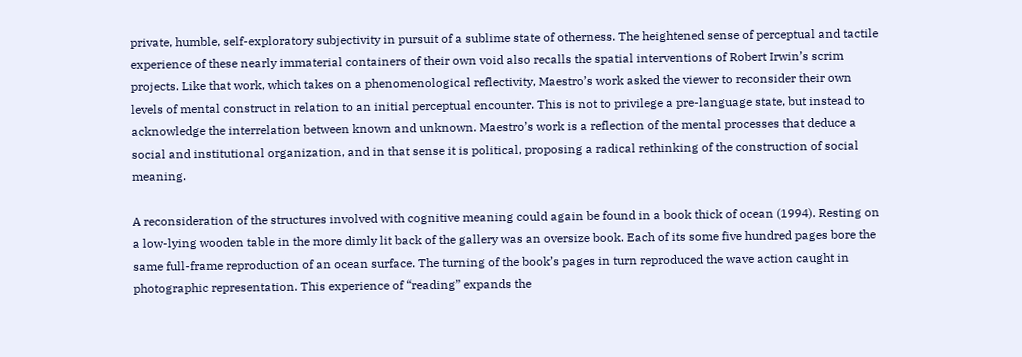private, humble, self-exploratory subjectivity in pursuit of a sublime state of otherness. The heightened sense of perceptual and tactile experience of these nearly immaterial containers of their own void also recalls the spatial interventions of Robert Irwin’s scrim projects. Like that work, which takes on a phenomenological reflectivity, Maestro’s work asked the viewer to reconsider their own levels of mental construct in relation to an initial perceptual encounter. This is not to privilege a pre-language state, but instead to acknowledge the interrelation between known and unknown. Maestro’s work is a reflection of the mental processes that deduce a social and institutional organization, and in that sense it is political, proposing a radical rethinking of the construction of social meaning.

A reconsideration of the structures involved with cognitive meaning could again be found in a book thick of ocean (1994). Resting on a low-lying wooden table in the more dimly lit back of the gallery was an oversize book. Each of its some five hundred pages bore the same full-frame reproduction of an ocean surface. The turning of the book’s pages in turn reproduced the wave action caught in photographic representation. This experience of “reading” expands the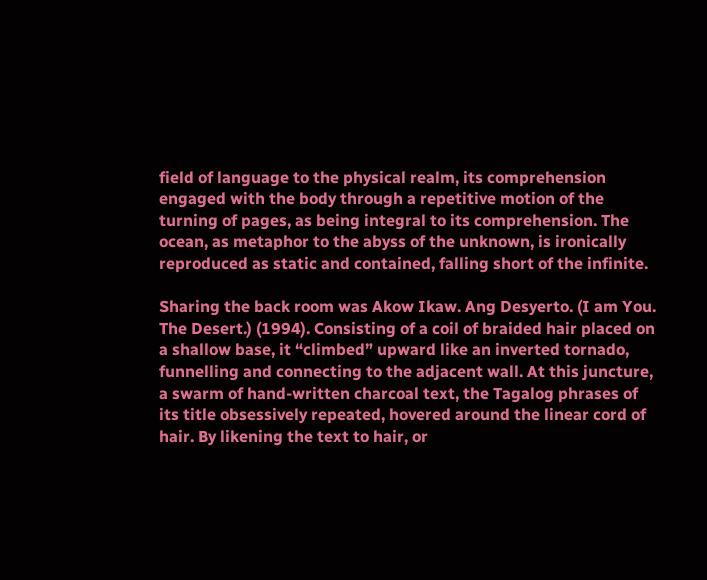field of language to the physical realm, its comprehension engaged with the body through a repetitive motion of the turning of pages, as being integral to its comprehension. The ocean, as metaphor to the abyss of the unknown, is ironically reproduced as static and contained, falling short of the infinite.

Sharing the back room was Akow Ikaw. Ang Desyerto. (I am You. The Desert.) (1994). Consisting of a coil of braided hair placed on a shallow base, it “climbed” upward like an inverted tornado, funnelling and connecting to the adjacent wall. At this juncture, a swarm of hand-written charcoal text, the Tagalog phrases of its title obsessively repeated, hovered around the linear cord of hair. By likening the text to hair, or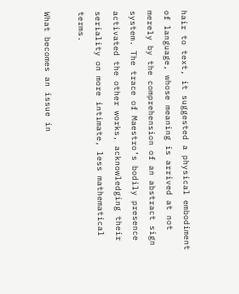hair to text, it suggested a physical embodiment of language, whose meaning is arrived at not merely by the comprehension of an abstract sign system. The trace of Maestro’s bodily presence activated the other works, acknowledging their seriality on more intimate, less mathematical terms.

What becomes an issue in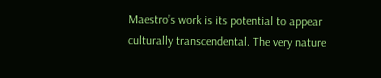Maestro’s work is its potential to appear culturally transcendental. The very nature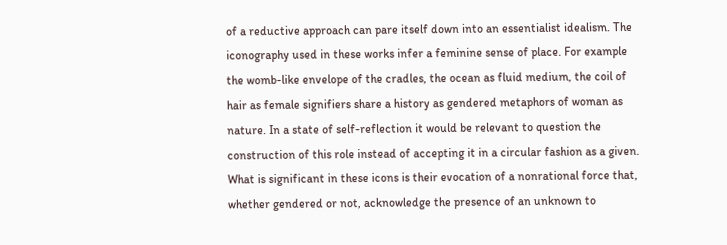of a reductive approach can pare itself down into an essentialist idealism. The iconography used in these works infer a feminine sense of place. For example the womb-like envelope of the cradles, the ocean as fluid medium, the coil of hair as female signifiers share a history as gendered metaphors of woman as nature. In a state of self-reflection it would be relevant to question the construction of this role instead of accepting it in a circular fashion as a given. What is significant in these icons is their evocation of a nonrational force that, whether gendered or not, acknowledge the presence of an unknown to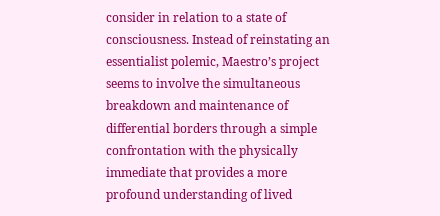consider in relation to a state of consciousness. Instead of reinstating an essentialist polemic, Maestro’s project seems to involve the simultaneous breakdown and maintenance of differential borders through a simple confrontation with the physically immediate that provides a more profound understanding of lived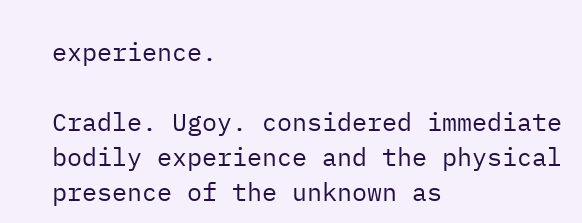experience.

Cradle. Ugoy. considered immediate bodily experience and the physical presence of the unknown as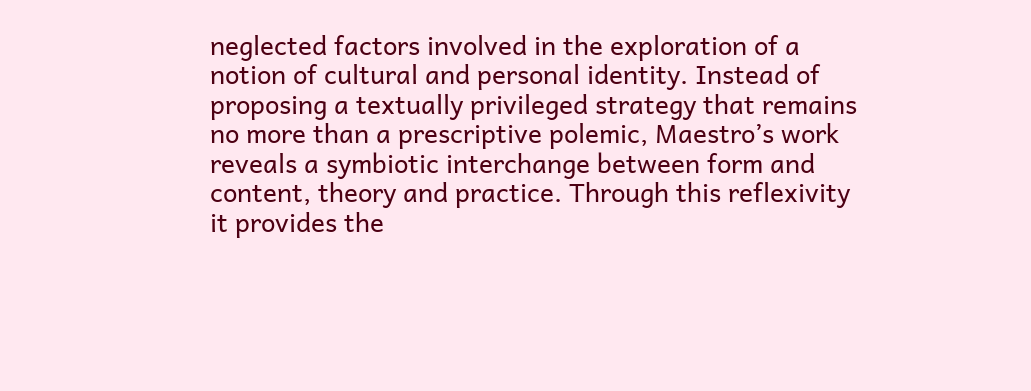neglected factors involved in the exploration of a notion of cultural and personal identity. Instead of proposing a textually privileged strategy that remains no more than a prescriptive polemic, Maestro’s work reveals a symbiotic interchange between form and content, theory and practice. Through this reflexivity it provides the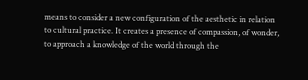means to consider a new configuration of the aesthetic in relation to cultural practice. It creates a presence of compassion, of wonder, to approach a knowledge of the world through the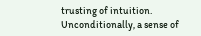trusting of intuition. Unconditionally, a sense of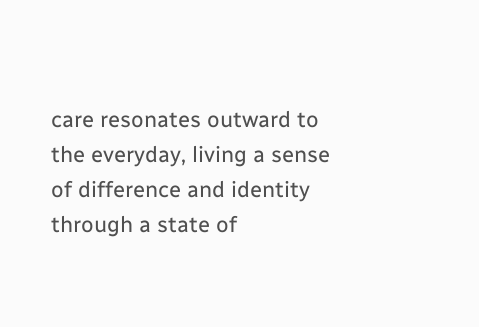care resonates outward to the everyday, living a sense of difference and identity through a state of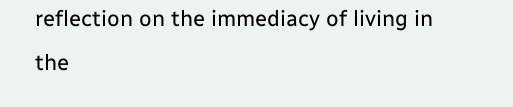reflection on the immediacy of living in the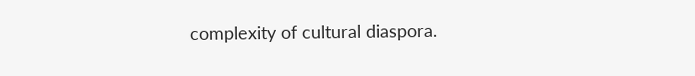complexity of cultural diaspora.